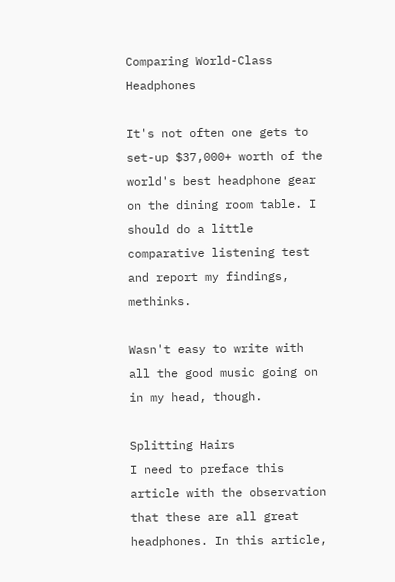Comparing World-Class Headphones

It's not often one gets to set-up $37,000+ worth of the world's best headphone gear on the dining room table. I should do a little comparative listening test and report my findings, methinks.

Wasn't easy to write with all the good music going on in my head, though.

Splitting Hairs
I need to preface this article with the observation that these are all great headphones. In this article,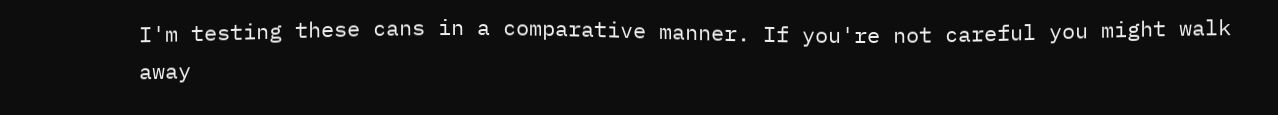I'm testing these cans in a comparative manner. If you're not careful you might walk away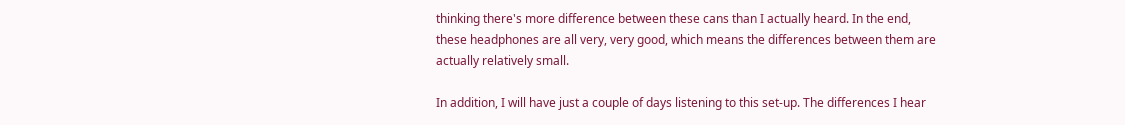thinking there's more difference between these cans than I actually heard. In the end, these headphones are all very, very good, which means the differences between them are actually relatively small.

In addition, I will have just a couple of days listening to this set-up. The differences I hear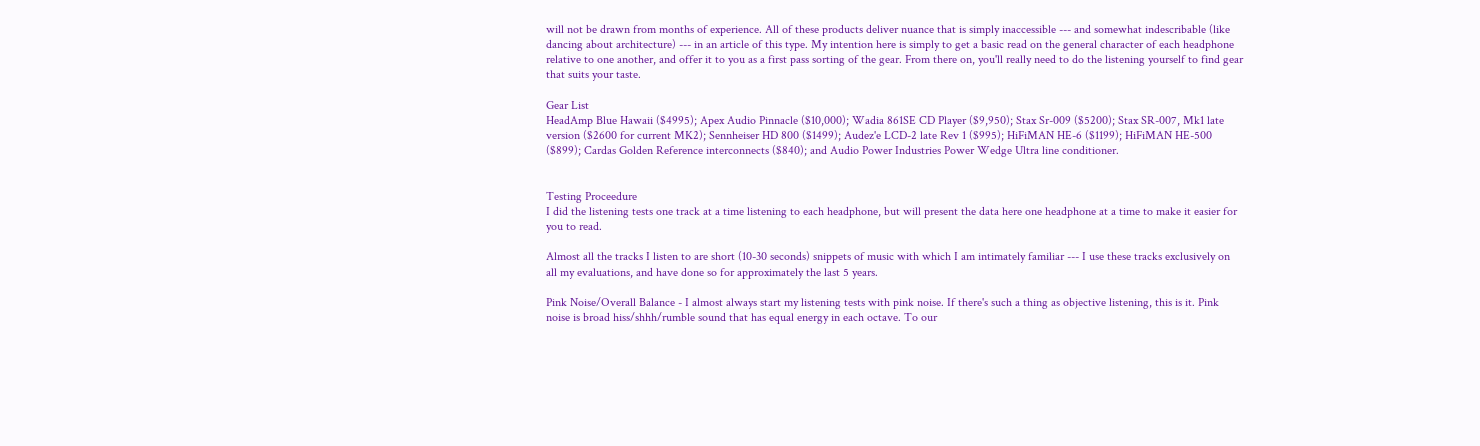will not be drawn from months of experience. All of these products deliver nuance that is simply inaccessible --- and somewhat indescribable (like dancing about architecture) --- in an article of this type. My intention here is simply to get a basic read on the general character of each headphone relative to one another, and offer it to you as a first pass sorting of the gear. From there on, you'll really need to do the listening yourself to find gear that suits your taste.

Gear List
HeadAmp Blue Hawaii ($4995); Apex Audio Pinnacle ($10,000); Wadia 861SE CD Player ($9,950); Stax Sr-009 ($5200); Stax SR-007, Mk1 late version ($2600 for current MK2); Sennheiser HD 800 ($1499); Audez'e LCD-2 late Rev 1 ($995); HiFiMAN HE-6 ($1199); HiFiMAN HE-500 ($899); Cardas Golden Reference interconnects ($840); and Audio Power Industries Power Wedge Ultra line conditioner.


Testing Proceedure
I did the listening tests one track at a time listening to each headphone, but will present the data here one headphone at a time to make it easier for you to read.

Almost all the tracks I listen to are short (10-30 seconds) snippets of music with which I am intimately familiar --- I use these tracks exclusively on all my evaluations, and have done so for approximately the last 5 years.

Pink Noise/Overall Balance - I almost always start my listening tests with pink noise. If there's such a thing as objective listening, this is it. Pink noise is broad hiss/shhh/rumble sound that has equal energy in each octave. To our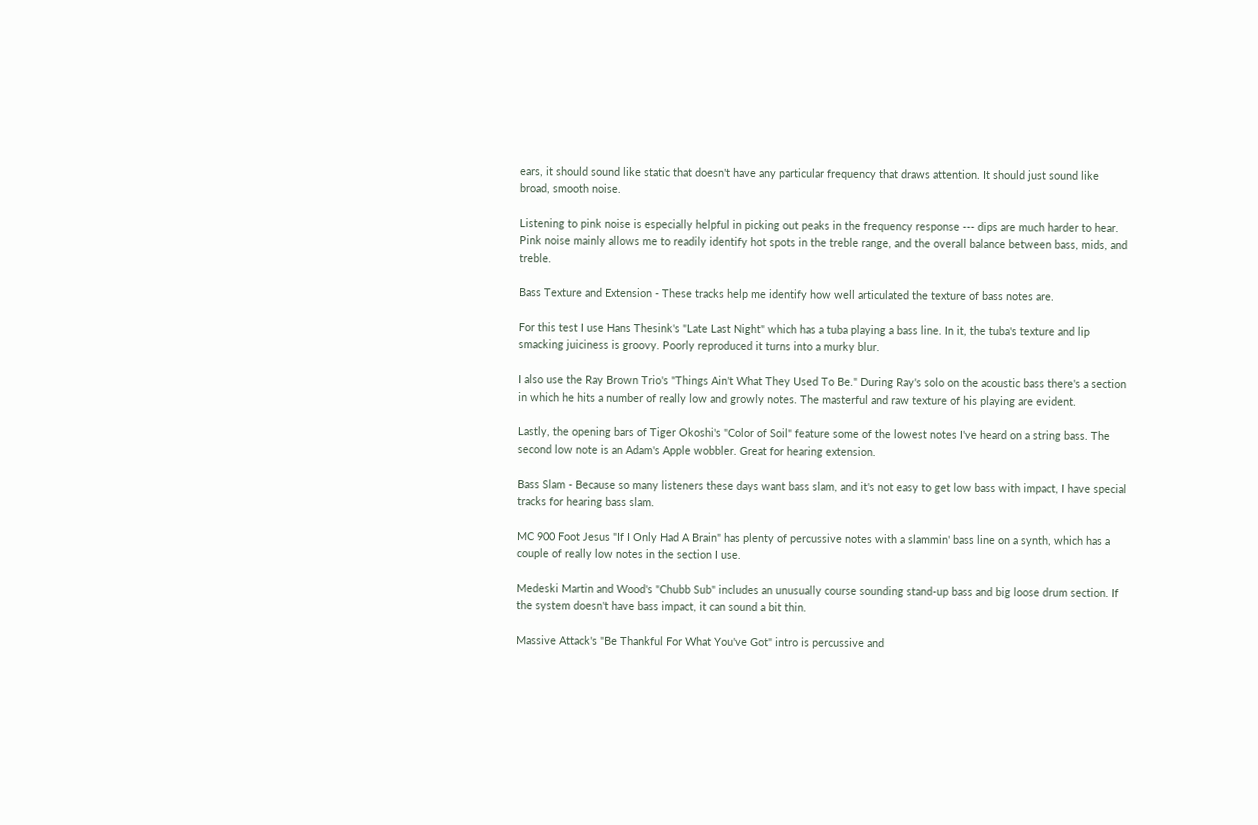ears, it should sound like static that doesn't have any particular frequency that draws attention. It should just sound like broad, smooth noise.

Listening to pink noise is especially helpful in picking out peaks in the frequency response --- dips are much harder to hear. Pink noise mainly allows me to readily identify hot spots in the treble range, and the overall balance between bass, mids, and treble.

Bass Texture and Extension - These tracks help me identify how well articulated the texture of bass notes are.

For this test I use Hans Thesink's "Late Last Night" which has a tuba playing a bass line. In it, the tuba's texture and lip smacking juiciness is groovy. Poorly reproduced it turns into a murky blur.

I also use the Ray Brown Trio's "Things Ain't What They Used To Be." During Ray's solo on the acoustic bass there's a section in which he hits a number of really low and growly notes. The masterful and raw texture of his playing are evident.

Lastly, the opening bars of Tiger Okoshi's "Color of Soil" feature some of the lowest notes I've heard on a string bass. The second low note is an Adam's Apple wobbler. Great for hearing extension.

Bass Slam - Because so many listeners these days want bass slam, and it's not easy to get low bass with impact, I have special tracks for hearing bass slam.

MC 900 Foot Jesus "If I Only Had A Brain" has plenty of percussive notes with a slammin' bass line on a synth, which has a couple of really low notes in the section I use.

Medeski Martin and Wood's "Chubb Sub" includes an unusually course sounding stand-up bass and big loose drum section. If the system doesn't have bass impact, it can sound a bit thin.

Massive Attack's "Be Thankful For What You've Got" intro is percussive and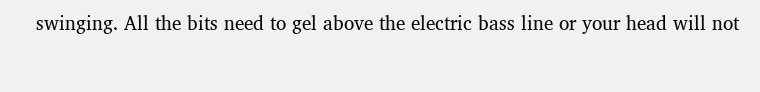swinging. All the bits need to gel above the electric bass line or your head will not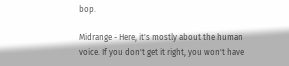bop.

Midrange - Here, it's mostly about the human voice. If you don't get it right, you won't have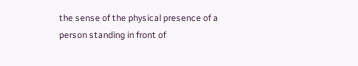the sense of the physical presence of a person standing in front of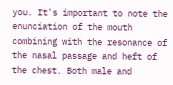you. It's important to note the enunciation of the mouth combining with the resonance of the nasal passage and heft of the chest. Both male and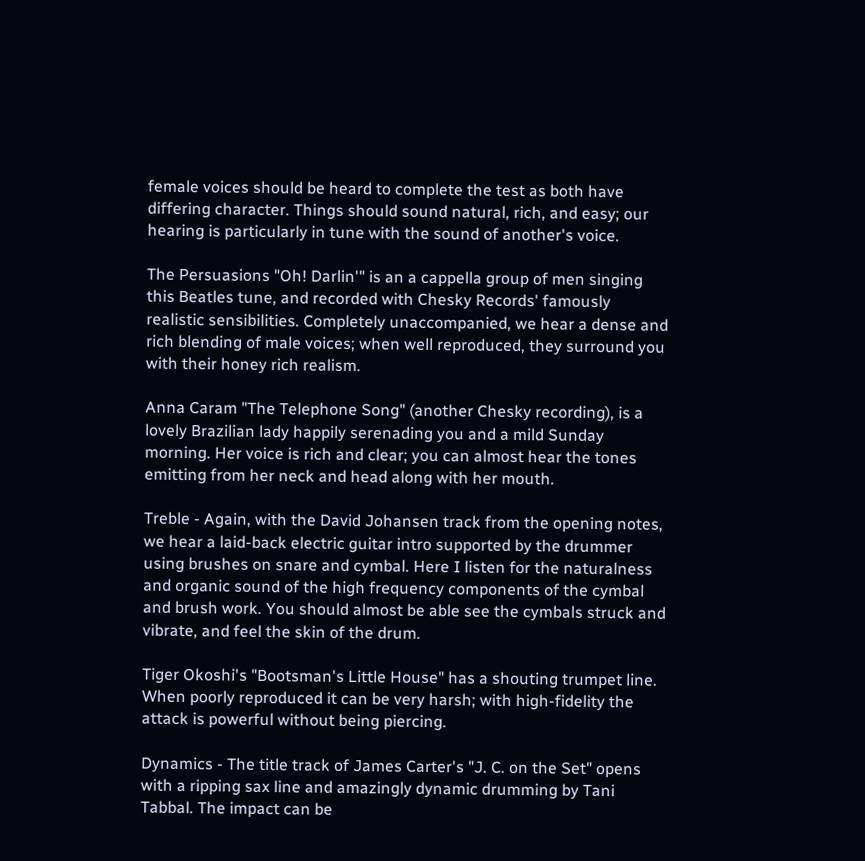female voices should be heard to complete the test as both have differing character. Things should sound natural, rich, and easy; our hearing is particularly in tune with the sound of another's voice.

The Persuasions "Oh! Darlin'" is an a cappella group of men singing this Beatles tune, and recorded with Chesky Records' famously realistic sensibilities. Completely unaccompanied, we hear a dense and rich blending of male voices; when well reproduced, they surround you with their honey rich realism.

Anna Caram "The Telephone Song" (another Chesky recording), is a lovely Brazilian lady happily serenading you and a mild Sunday morning. Her voice is rich and clear; you can almost hear the tones emitting from her neck and head along with her mouth.

Treble - Again, with the David Johansen track from the opening notes, we hear a laid-back electric guitar intro supported by the drummer using brushes on snare and cymbal. Here I listen for the naturalness and organic sound of the high frequency components of the cymbal and brush work. You should almost be able see the cymbals struck and vibrate, and feel the skin of the drum.

Tiger Okoshi's "Bootsman's Little House" has a shouting trumpet line. When poorly reproduced it can be very harsh; with high-fidelity the attack is powerful without being piercing.

Dynamics - The title track of James Carter's "J. C. on the Set" opens with a ripping sax line and amazingly dynamic drumming by Tani Tabbal. The impact can be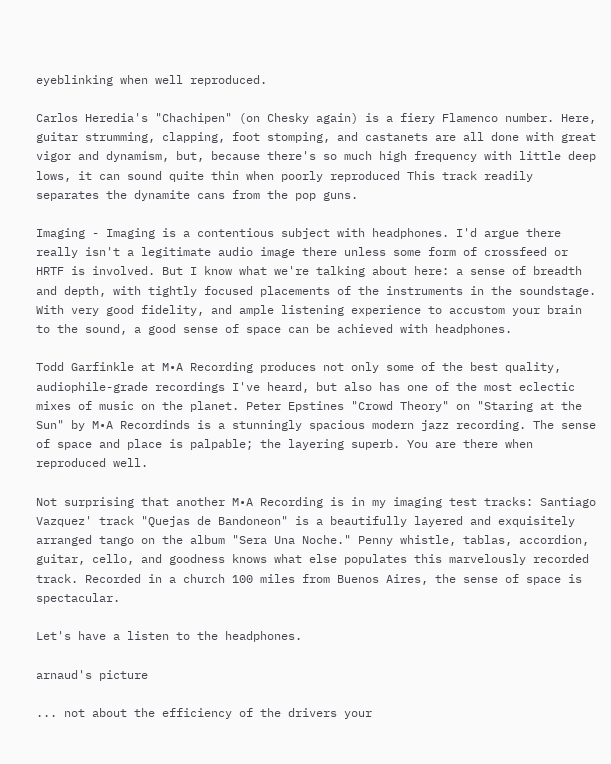eyeblinking when well reproduced.

Carlos Heredia's "Chachipen" (on Chesky again) is a fiery Flamenco number. Here, guitar strumming, clapping, foot stomping, and castanets are all done with great vigor and dynamism, but, because there's so much high frequency with little deep lows, it can sound quite thin when poorly reproduced This track readily separates the dynamite cans from the pop guns.

Imaging - Imaging is a contentious subject with headphones. I'd argue there really isn't a legitimate audio image there unless some form of crossfeed or HRTF is involved. But I know what we're talking about here: a sense of breadth and depth, with tightly focused placements of the instruments in the soundstage. With very good fidelity, and ample listening experience to accustom your brain to the sound, a good sense of space can be achieved with headphones.

Todd Garfinkle at M•A Recording produces not only some of the best quality, audiophile-grade recordings I've heard, but also has one of the most eclectic mixes of music on the planet. Peter Epstines "Crowd Theory" on "Staring at the Sun" by M•A Recordinds is a stunningly spacious modern jazz recording. The sense of space and place is palpable; the layering superb. You are there when reproduced well.

Not surprising that another M•A Recording is in my imaging test tracks: Santiago Vazquez' track "Quejas de Bandoneon" is a beautifully layered and exquisitely arranged tango on the album "Sera Una Noche." Penny whistle, tablas, accordion, guitar, cello, and goodness knows what else populates this marvelously recorded track. Recorded in a church 100 miles from Buenos Aires, the sense of space is spectacular.

Let's have a listen to the headphones.

arnaud's picture

... not about the efficiency of the drivers your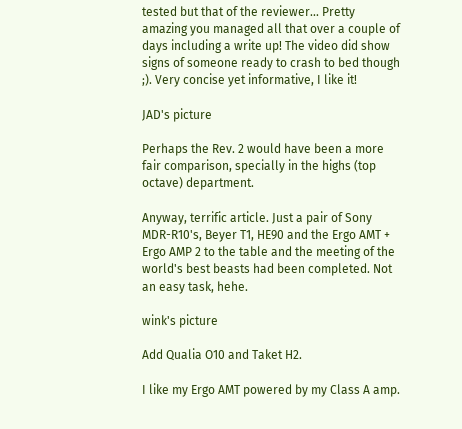tested but that of the reviewer... Pretty amazing you managed all that over a couple of days including a write up! The video did show signs of someone ready to crash to bed though ;). Very concise yet informative, I like it!

JAD's picture

Perhaps the Rev. 2 would have been a more fair comparison, specially in the highs (top octave) department.

Anyway, terrific article. Just a pair of Sony MDR-R10's, Beyer T1, HE90 and the Ergo AMT + Ergo AMP 2 to the table and the meeting of the world's best beasts had been completed. Not an easy task, hehe.

wink's picture

Add Qualia O10 and Taket H2.

I like my Ergo AMT powered by my Class A amp.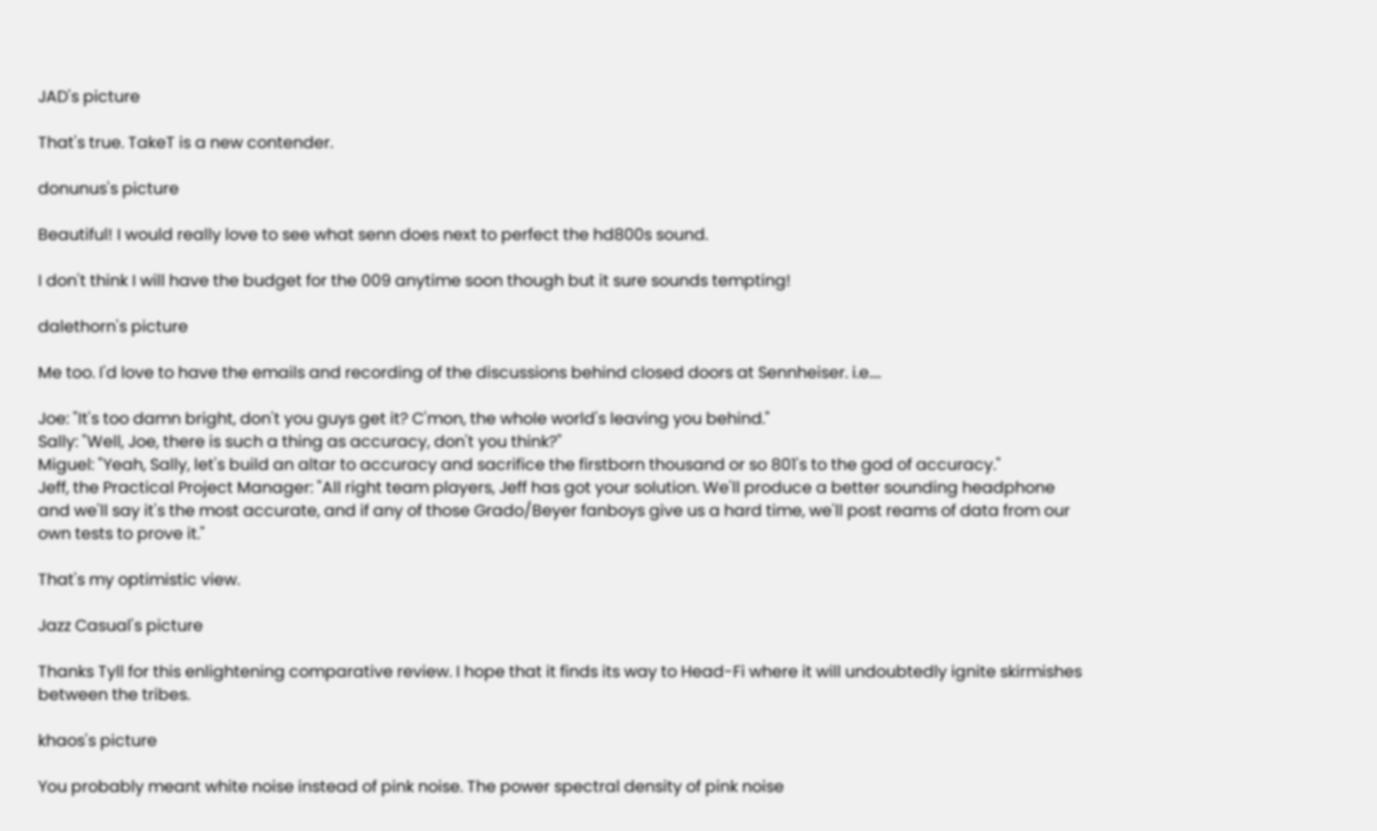JAD's picture

That's true. TakeT is a new contender.

donunus's picture

Beautiful! I would really love to see what senn does next to perfect the hd800s sound.

I don't think I will have the budget for the 009 anytime soon though but it sure sounds tempting!

dalethorn's picture

Me too. I'd love to have the emails and recording of the discussions behind closed doors at Sennheiser. i.e....

Joe: "It's too damn bright, don't you guys get it? C'mon, the whole world's leaving you behind."
Sally: "Well, Joe, there is such a thing as accuracy, don't you think?"
Miguel: "Yeah, Sally, let's build an altar to accuracy and sacrifice the firstborn thousand or so 801's to the god of accuracy."
Jeff, the Practical Project Manager: "All right team players, Jeff has got your solution. We'll produce a better sounding headphone and we'll say it's the most accurate, and if any of those Grado/Beyer fanboys give us a hard time, we'll post reams of data from our own tests to prove it."

That's my optimistic view.

Jazz Casual's picture

Thanks Tyll for this enlightening comparative review. I hope that it finds its way to Head-Fi where it will undoubtedly ignite skirmishes between the tribes.

khaos's picture

You probably meant white noise instead of pink noise. The power spectral density of pink noise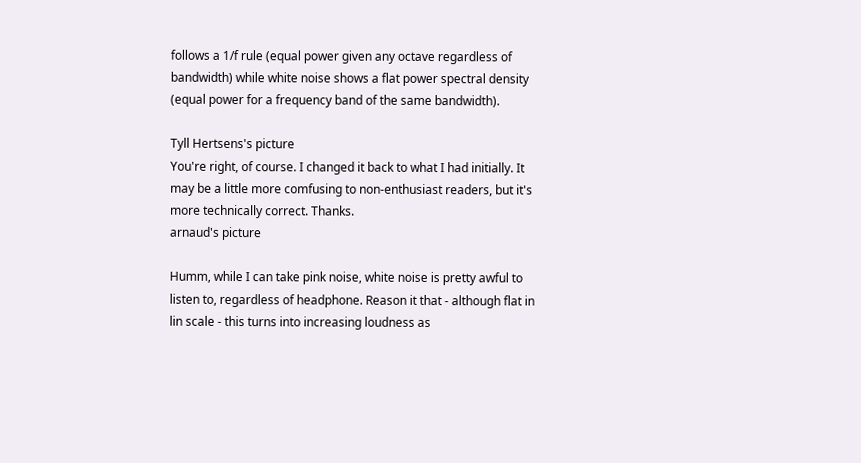follows a 1/f rule (equal power given any octave regardless of bandwidth) while white noise shows a flat power spectral density (equal power for a frequency band of the same bandwidth).

Tyll Hertsens's picture
You're right, of course. I changed it back to what I had initially. It may be a little more comfusing to non-enthusiast readers, but it's more technically correct. Thanks.
arnaud's picture

Humm, while I can take pink noise, white noise is pretty awful to listen to, regardless of headphone. Reason it that - although flat in lin scale - this turns into increasing loudness as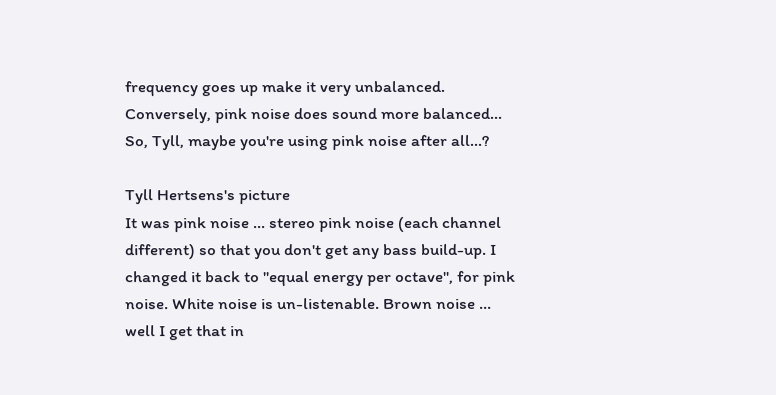frequency goes up make it very unbalanced. Conversely, pink noise does sound more balanced... So, Tyll, maybe you're using pink noise after all...?

Tyll Hertsens's picture
It was pink noise ... stereo pink noise (each channel different) so that you don't get any bass build-up. I changed it back to "equal energy per octave", for pink noise. White noise is un-listenable. Brown noise ... well I get that in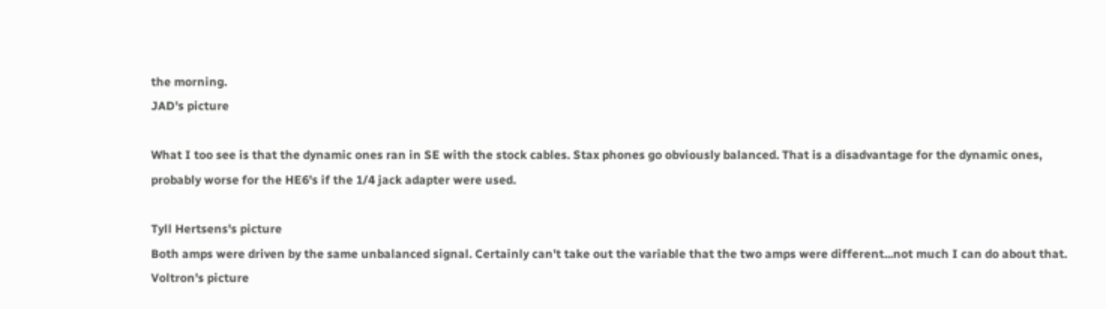the morning.
JAD's picture

What I too see is that the dynamic ones ran in SE with the stock cables. Stax phones go obviously balanced. That is a disadvantage for the dynamic ones, probably worse for the HE6's if the 1/4 jack adapter were used.

Tyll Hertsens's picture
Both amps were driven by the same unbalanced signal. Certainly can't take out the variable that the two amps were different...not much I can do about that.
Voltron's picture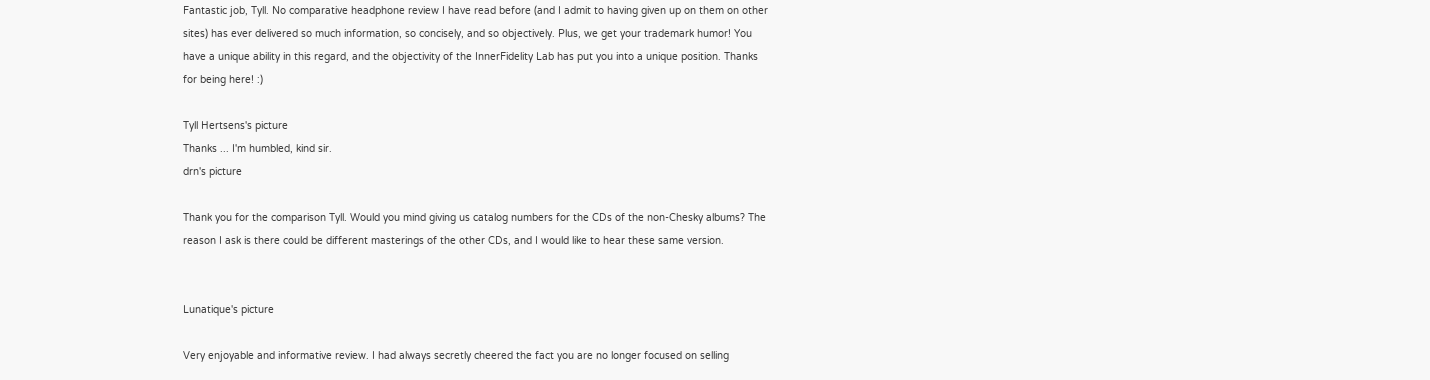Fantastic job, Tyll. No comparative headphone review I have read before (and I admit to having given up on them on other sites) has ever delivered so much information, so concisely, and so objectively. Plus, we get your trademark humor! You have a unique ability in this regard, and the objectivity of the InnerFidelity Lab has put you into a unique position. Thanks for being here! :)

Tyll Hertsens's picture
Thanks ... I'm humbled, kind sir.
drn's picture

Thank you for the comparison Tyll. Would you mind giving us catalog numbers for the CDs of the non-Chesky albums? The reason I ask is there could be different masterings of the other CDs, and I would like to hear these same version.


Lunatique's picture

Very enjoyable and informative review. I had always secretly cheered the fact you are no longer focused on selling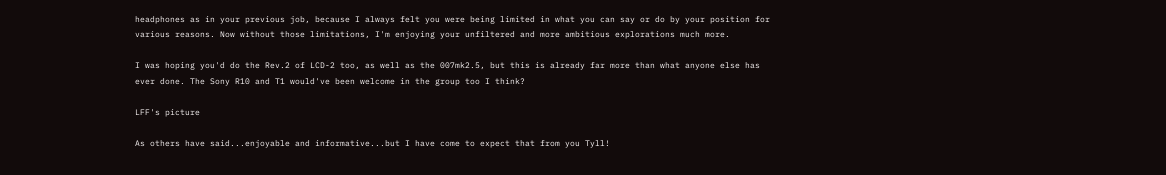headphones as in your previous job, because I always felt you were being limited in what you can say or do by your position for various reasons. Now without those limitations, I'm enjoying your unfiltered and more ambitious explorations much more.

I was hoping you'd do the Rev.2 of LCD-2 too, as well as the 007mk2.5, but this is already far more than what anyone else has ever done. The Sony R10 and T1 would've been welcome in the group too I think?

LFF's picture

As others have said...enjoyable and informative...but I have come to expect that from you Tyll!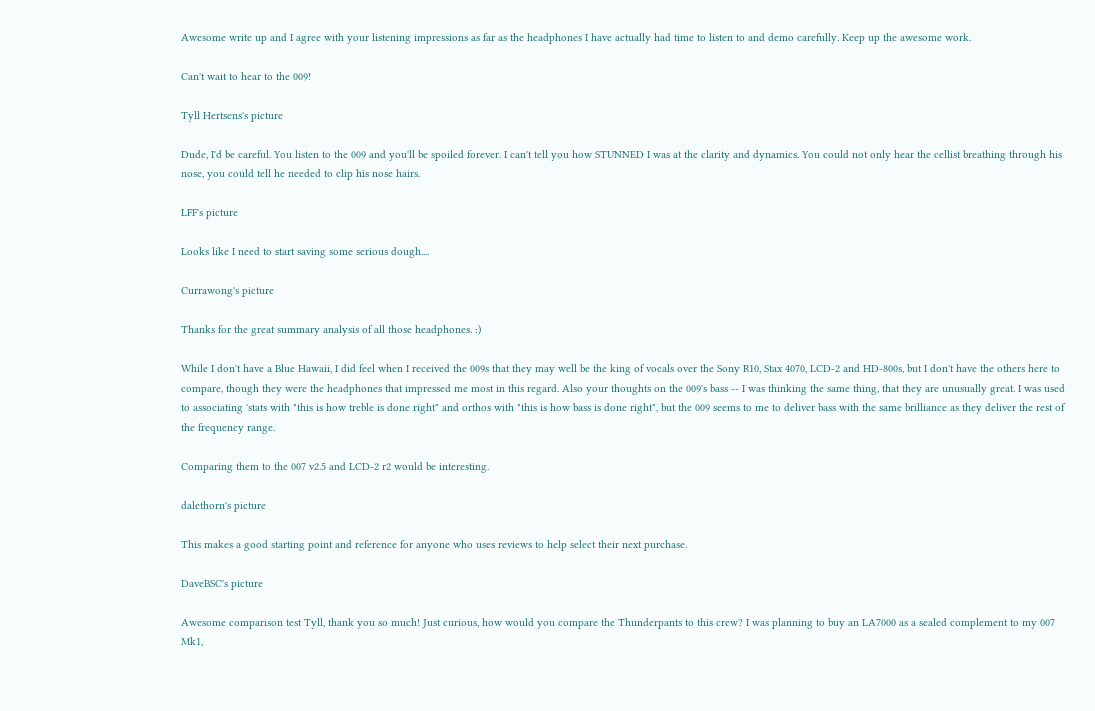Awesome write up and I agree with your listening impressions as far as the headphones I have actually had time to listen to and demo carefully. Keep up the awesome work.

Can't wait to hear to the 009!

Tyll Hertsens's picture

Dude, I'd be careful. You listen to the 009 and you'll be spoiled forever. I can't tell you how STUNNED I was at the clarity and dynamics. You could not only hear the cellist breathing through his nose, you could tell he needed to clip his nose hairs.

LFF's picture

Looks like I need to start saving some serious dough....

Currawong's picture

Thanks for the great summary analysis of all those headphones. :)

While I don't have a Blue Hawaii, I did feel when I received the 009s that they may well be the king of vocals over the Sony R10, Stax 4070, LCD-2 and HD-800s, but I don't have the others here to compare, though they were the headphones that impressed me most in this regard. Also your thoughts on the 009's bass -- I was thinking the same thing, that they are unusually great. I was used to associating 'stats with "this is how treble is done right" and orthos with "this is how bass is done right", but the 009 seems to me to deliver bass with the same brilliance as they deliver the rest of the frequency range.

Comparing them to the 007 v2.5 and LCD-2 r2 would be interesting.

dalethorn's picture

This makes a good starting point and reference for anyone who uses reviews to help select their next purchase.

DaveBSC's picture

Awesome comparison test Tyll, thank you so much! Just curious, how would you compare the Thunderpants to this crew? I was planning to buy an LA7000 as a sealed complement to my 007 Mk1,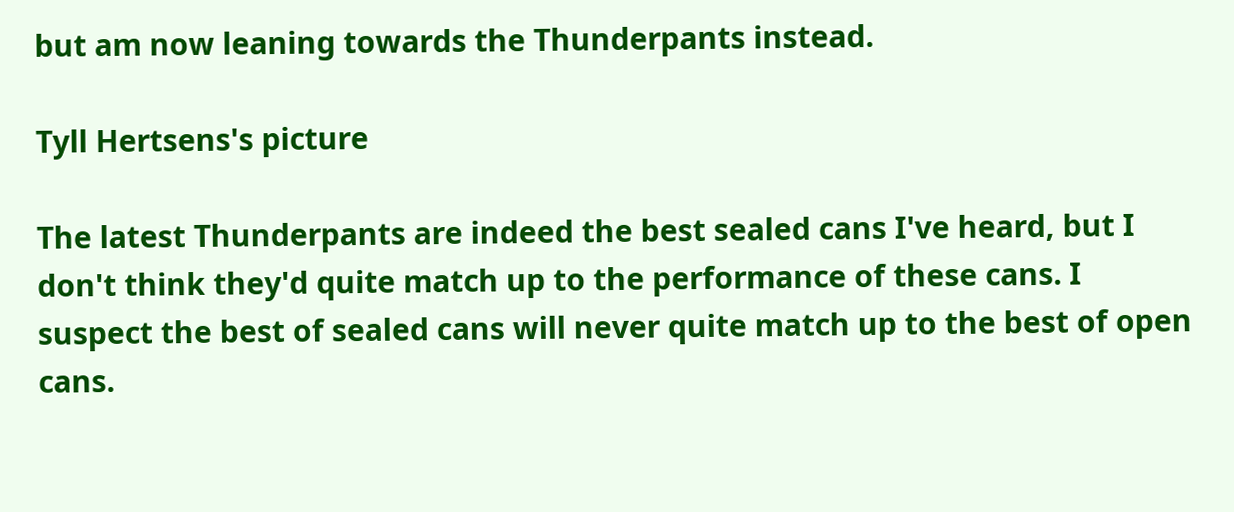but am now leaning towards the Thunderpants instead.

Tyll Hertsens's picture

The latest Thunderpants are indeed the best sealed cans I've heard, but I don't think they'd quite match up to the performance of these cans. I suspect the best of sealed cans will never quite match up to the best of open cans.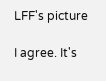LFF's picture

I agree. It's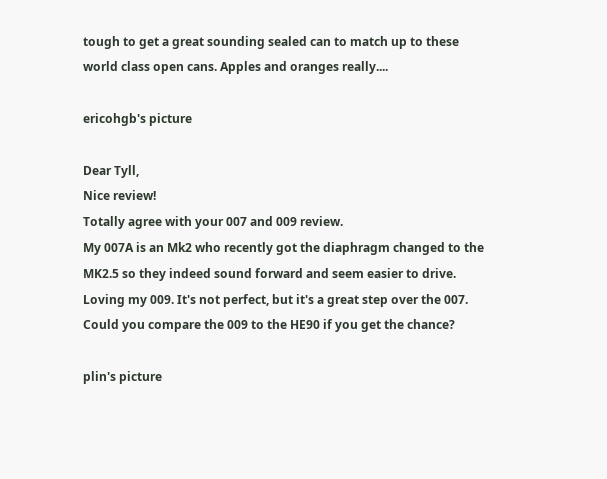tough to get a great sounding sealed can to match up to these world class open cans. Apples and oranges really....

ericohgb's picture

Dear Tyll,
Nice review!
Totally agree with your 007 and 009 review.
My 007A is an Mk2 who recently got the diaphragm changed to the MK2.5 so they indeed sound forward and seem easier to drive.
Loving my 009. It's not perfect, but it's a great step over the 007.
Could you compare the 009 to the HE90 if you get the chance?

plin's picture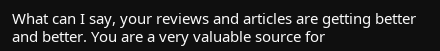What can I say, your reviews and articles are getting better and better. You are a very valuable source for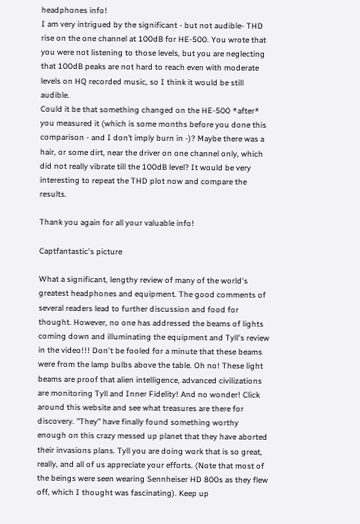headphones info!
I am very intrigued by the significant - but not audible- THD rise on the one channel at 100dB for HE-500. You wrote that you were not listening to those levels, but you are neglecting that 100dB peaks are not hard to reach even with moderate levels on HQ recorded music, so I think it would be still audible.
Could it be that something changed on the HE-500 *after* you measured it (which is some months before you done this comparison - and I don’t imply burn in -)? Maybe there was a hair, or some dirt, near the driver on one channel only, which did not really vibrate till the 100dB level? It would be very interesting to repeat the THD plot now and compare the results.

Thank you again for all your valuable info!

Captfantastic's picture

What a significant, lengthy review of many of the world's greatest headphones and equipment. The good comments of several readers lead to further discussion and food for thought. However, no one has addressed the beams of lights coming down and illuminating the equipment and Tyll's review in the video!!! Don't be fooled for a minute that these beams were from the lamp bulbs above the table. Oh no! These light beams are proof that alien intelligence, advanced civilizations are monitoring Tyll and Inner Fidelity! And no wonder! Click around this website and see what treasures are there for discovery. "They" have finally found something worthy enough on this crazy messed up planet that they have aborted their invasions plans. Tyll you are doing work that is so great, really, and all of us appreciate your efforts. (Note that most of the beings were seen wearing Sennheiser HD 800s as they flew off, which I thought was fascinating). Keep up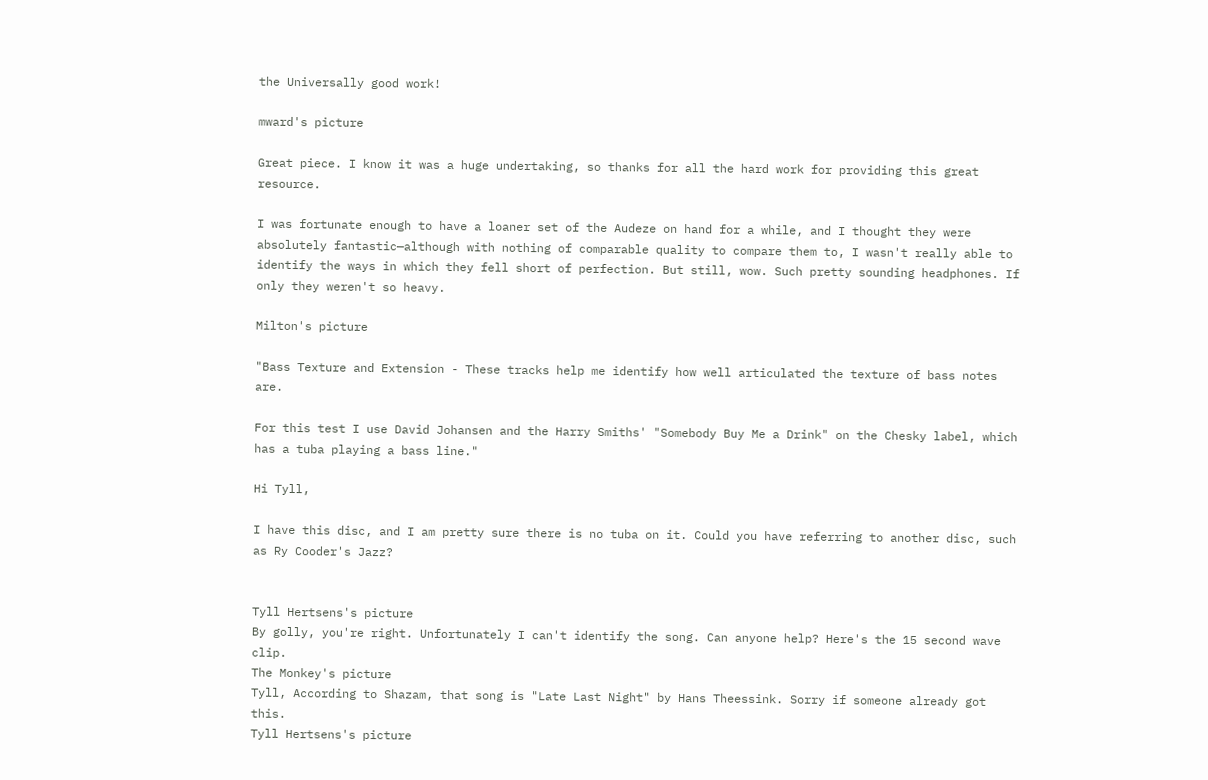the Universally good work!

mward's picture

Great piece. I know it was a huge undertaking, so thanks for all the hard work for providing this great resource.

I was fortunate enough to have a loaner set of the Audeze on hand for a while, and I thought they were absolutely fantastic—although with nothing of comparable quality to compare them to, I wasn't really able to identify the ways in which they fell short of perfection. But still, wow. Such pretty sounding headphones. If only they weren't so heavy.

Milton's picture

"Bass Texture and Extension - These tracks help me identify how well articulated the texture of bass notes are.

For this test I use David Johansen and the Harry Smiths' "Somebody Buy Me a Drink" on the Chesky label, which has a tuba playing a bass line."

Hi Tyll,

I have this disc, and I am pretty sure there is no tuba on it. Could you have referring to another disc, such as Ry Cooder's Jazz?


Tyll Hertsens's picture
By golly, you're right. Unfortunately I can't identify the song. Can anyone help? Here's the 15 second wave clip.
The Monkey's picture
Tyll, According to Shazam, that song is "Late Last Night" by Hans Theessink. Sorry if someone already got this.
Tyll Hertsens's picture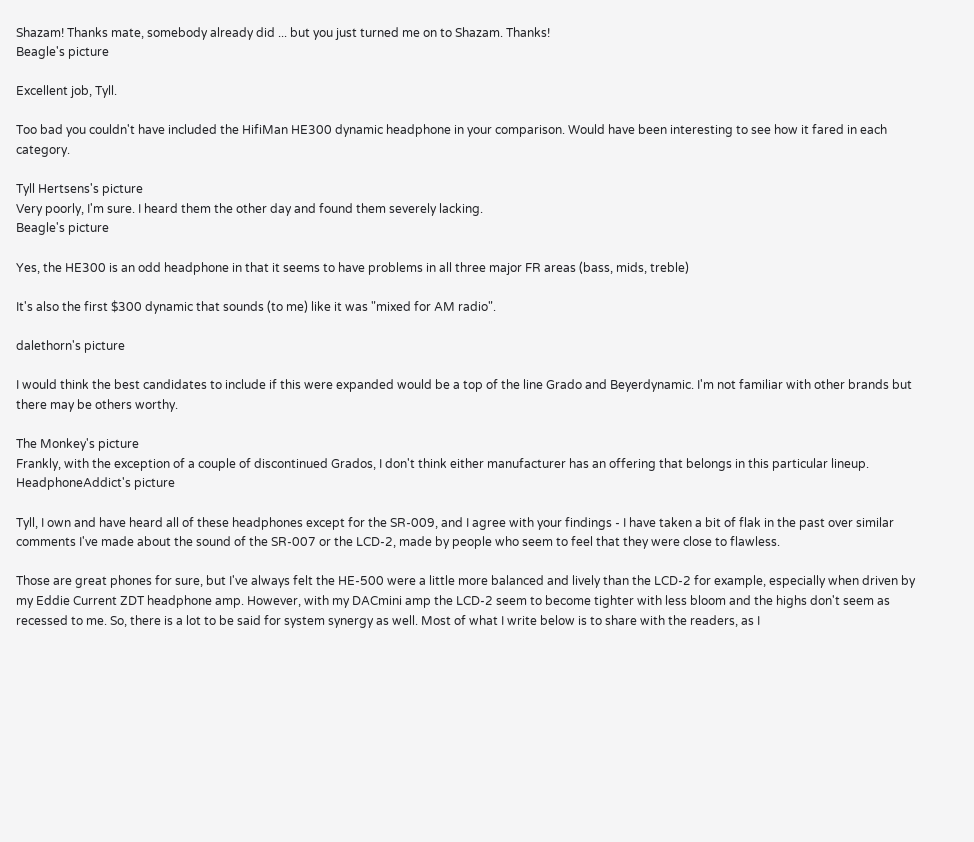Shazam! Thanks mate, somebody already did ... but you just turned me on to Shazam. Thanks!
Beagle's picture

Excellent job, Tyll.

Too bad you couldn't have included the HifiMan HE300 dynamic headphone in your comparison. Would have been interesting to see how it fared in each category.

Tyll Hertsens's picture
Very poorly, I'm sure. I heard them the other day and found them severely lacking.
Beagle's picture

Yes, the HE300 is an odd headphone in that it seems to have problems in all three major FR areas (bass, mids, treble)

It's also the first $300 dynamic that sounds (to me) like it was "mixed for AM radio".

dalethorn's picture

I would think the best candidates to include if this were expanded would be a top of the line Grado and Beyerdynamic. I'm not familiar with other brands but there may be others worthy.

The Monkey's picture
Frankly, with the exception of a couple of discontinued Grados, I don't think either manufacturer has an offering that belongs in this particular lineup.
HeadphoneAddict's picture

Tyll, I own and have heard all of these headphones except for the SR-009, and I agree with your findings - I have taken a bit of flak in the past over similar comments I've made about the sound of the SR-007 or the LCD-2, made by people who seem to feel that they were close to flawless.

Those are great phones for sure, but I've always felt the HE-500 were a little more balanced and lively than the LCD-2 for example, especially when driven by my Eddie Current ZDT headphone amp. However, with my DACmini amp the LCD-2 seem to become tighter with less bloom and the highs don't seem as recessed to me. So, there is a lot to be said for system synergy as well. Most of what I write below is to share with the readers, as I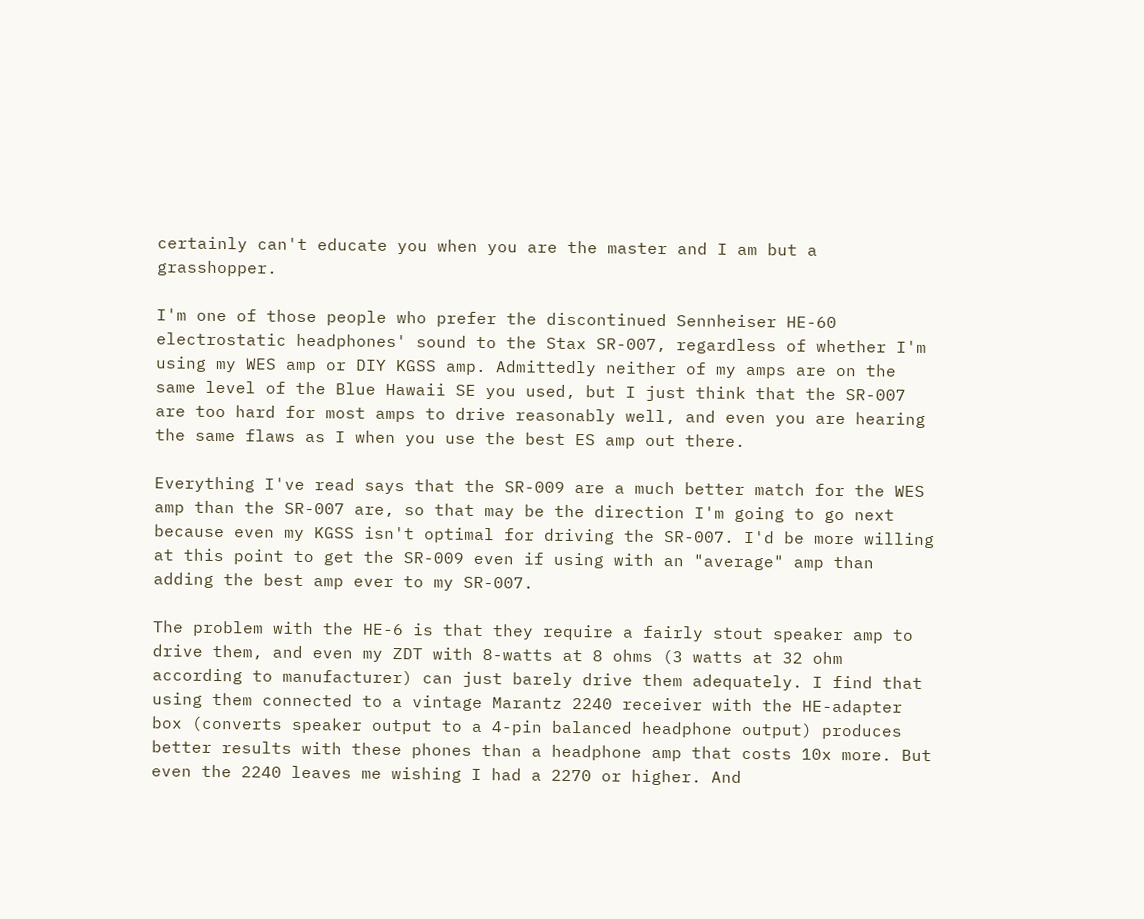certainly can't educate you when you are the master and I am but a grasshopper.

I'm one of those people who prefer the discontinued Sennheiser HE-60 electrostatic headphones' sound to the Stax SR-007, regardless of whether I'm using my WES amp or DIY KGSS amp. Admittedly neither of my amps are on the same level of the Blue Hawaii SE you used, but I just think that the SR-007 are too hard for most amps to drive reasonably well, and even you are hearing the same flaws as I when you use the best ES amp out there.

Everything I've read says that the SR-009 are a much better match for the WES amp than the SR-007 are, so that may be the direction I'm going to go next because even my KGSS isn't optimal for driving the SR-007. I'd be more willing at this point to get the SR-009 even if using with an "average" amp than adding the best amp ever to my SR-007.

The problem with the HE-6 is that they require a fairly stout speaker amp to drive them, and even my ZDT with 8-watts at 8 ohms (3 watts at 32 ohm according to manufacturer) can just barely drive them adequately. I find that using them connected to a vintage Marantz 2240 receiver with the HE-adapter box (converts speaker output to a 4-pin balanced headphone output) produces better results with these phones than a headphone amp that costs 10x more. But even the 2240 leaves me wishing I had a 2270 or higher. And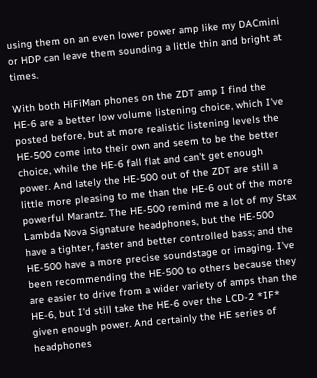using them on an even lower power amp like my DACmini or HDP can leave them sounding a little thin and bright at times.

With both HiFiMan phones on the ZDT amp I find the HE-6 are a better low volume listening choice, which I've posted before, but at more realistic listening levels the HE-500 come into their own and seem to be the better choice, while the HE-6 fall flat and can't get enough power. And lately the HE-500 out of the ZDT are still a little more pleasing to me than the HE-6 out of the more powerful Marantz. The HE-500 remind me a lot of my Stax Lambda Nova Signature headphones, but the HE-500 have a tighter, faster and better controlled bass; and the HE-500 have a more precise soundstage or imaging. I've been recommending the HE-500 to others because they are easier to drive from a wider variety of amps than the HE-6, but I'd still take the HE-6 over the LCD-2 *IF* given enough power. And certainly the HE series of headphones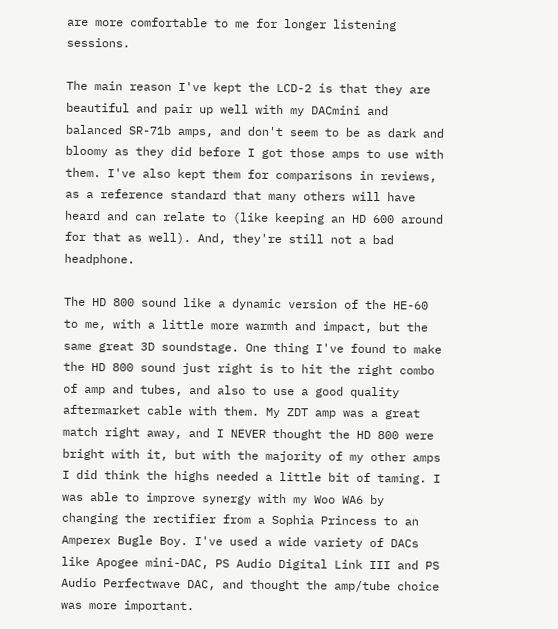are more comfortable to me for longer listening sessions.

The main reason I've kept the LCD-2 is that they are beautiful and pair up well with my DACmini and balanced SR-71b amps, and don't seem to be as dark and bloomy as they did before I got those amps to use with them. I've also kept them for comparisons in reviews, as a reference standard that many others will have heard and can relate to (like keeping an HD 600 around for that as well). And, they're still not a bad headphone.

The HD 800 sound like a dynamic version of the HE-60 to me, with a little more warmth and impact, but the same great 3D soundstage. One thing I've found to make the HD 800 sound just right is to hit the right combo of amp and tubes, and also to use a good quality aftermarket cable with them. My ZDT amp was a great match right away, and I NEVER thought the HD 800 were bright with it, but with the majority of my other amps I did think the highs needed a little bit of taming. I was able to improve synergy with my Woo WA6 by changing the rectifier from a Sophia Princess to an Amperex Bugle Boy. I've used a wide variety of DACs like Apogee mini-DAC, PS Audio Digital Link III and PS Audio Perfectwave DAC, and thought the amp/tube choice was more important.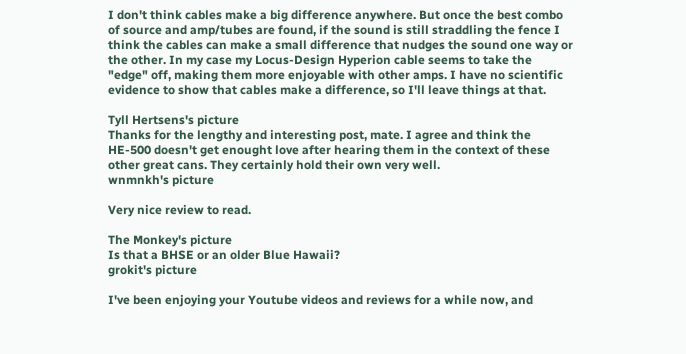I don't think cables make a big difference anywhere. But once the best combo of source and amp/tubes are found, if the sound is still straddling the fence I think the cables can make a small difference that nudges the sound one way or the other. In my case my Locus-Design Hyperion cable seems to take the "edge" off, making them more enjoyable with other amps. I have no scientific evidence to show that cables make a difference, so I'll leave things at that.

Tyll Hertsens's picture
Thanks for the lengthy and interesting post, mate. I agree and think the HE-500 doesn't get enought love after hearing them in the context of these other great cans. They certainly hold their own very well.
wnmnkh's picture

Very nice review to read.

The Monkey's picture
Is that a BHSE or an older Blue Hawaii?
grokit's picture

I've been enjoying your Youtube videos and reviews for a while now, and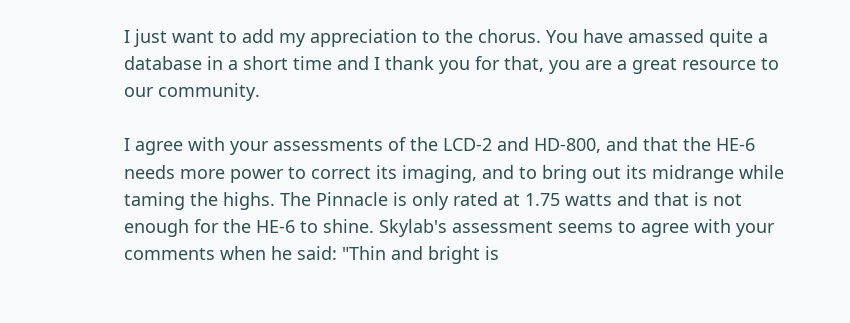I just want to add my appreciation to the chorus. You have amassed quite a database in a short time and I thank you for that, you are a great resource to our community.

I agree with your assessments of the LCD-2 and HD-800, and that the HE-6 needs more power to correct its imaging, and to bring out its midrange while taming the highs. The Pinnacle is only rated at 1.75 watts and that is not enough for the HE-6 to shine. Skylab's assessment seems to agree with your comments when he said: "Thin and bright is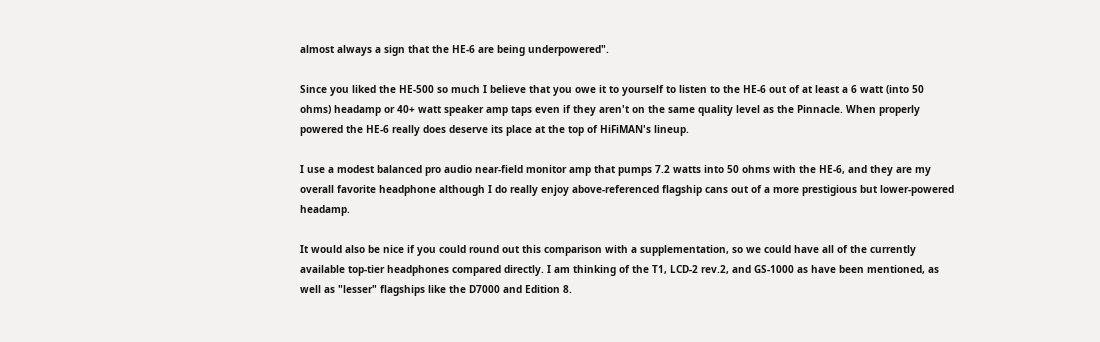almost always a sign that the HE-6 are being underpowered".

Since you liked the HE-500 so much I believe that you owe it to yourself to listen to the HE-6 out of at least a 6 watt (into 50 ohms) headamp or 40+ watt speaker amp taps even if they aren't on the same quality level as the Pinnacle. When properly powered the HE-6 really does deserve its place at the top of HiFiMAN's lineup.

I use a modest balanced pro audio near-field monitor amp that pumps 7.2 watts into 50 ohms with the HE-6, and they are my overall favorite headphone although I do really enjoy above-referenced flagship cans out of a more prestigious but lower-powered headamp.

It would also be nice if you could round out this comparison with a supplementation, so we could have all of the currently available top-tier headphones compared directly. I am thinking of the T1, LCD-2 rev.2, and GS-1000 as have been mentioned, as well as "lesser" flagships like the D7000 and Edition 8.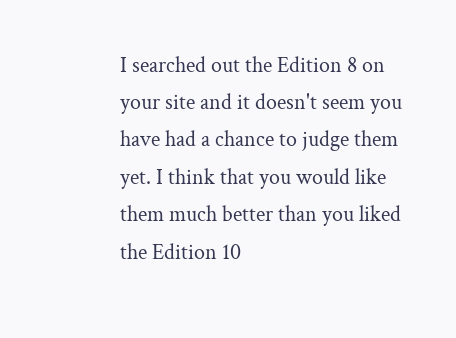I searched out the Edition 8 on your site and it doesn't seem you have had a chance to judge them yet. I think that you would like them much better than you liked the Edition 10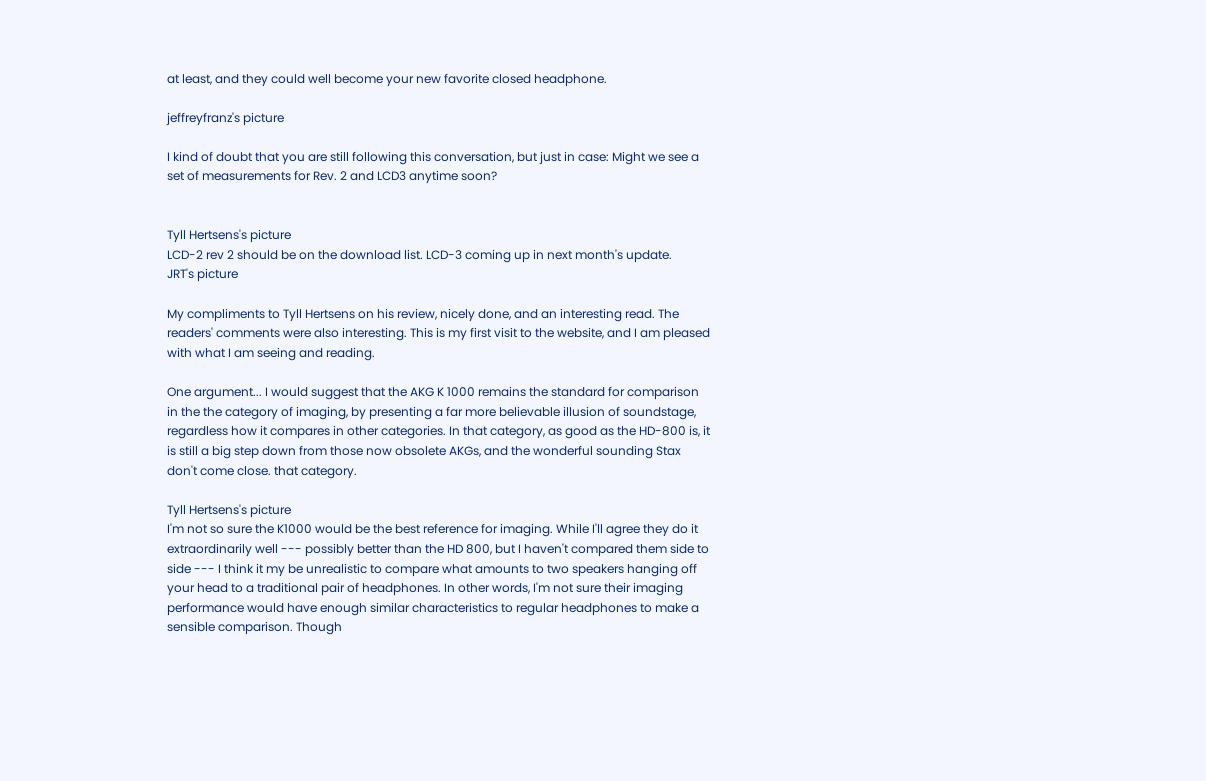at least, and they could well become your new favorite closed headphone.

jeffreyfranz's picture

I kind of doubt that you are still following this conversation, but just in case: Might we see a set of measurements for Rev. 2 and LCD3 anytime soon?


Tyll Hertsens's picture
LCD-2 rev 2 should be on the download list. LCD-3 coming up in next month's update.
JRT's picture

My compliments to Tyll Hertsens on his review, nicely done, and an interesting read. The readers' comments were also interesting. This is my first visit to the website, and I am pleased with what I am seeing and reading.

One argument... I would suggest that the AKG K 1000 remains the standard for comparison in the the category of imaging, by presenting a far more believable illusion of soundstage, regardless how it compares in other categories. In that category, as good as the HD-800 is, it is still a big step down from those now obsolete AKGs, and the wonderful sounding Stax don't come close. that category.

Tyll Hertsens's picture
I'm not so sure the K1000 would be the best reference for imaging. While I'll agree they do it extraordinarily well --- possibly better than the HD 800, but I haven't compared them side to side --- I think it my be unrealistic to compare what amounts to two speakers hanging off your head to a traditional pair of headphones. In other words, I'm not sure their imaging performance would have enough similar characteristics to regular headphones to make a sensible comparison. Though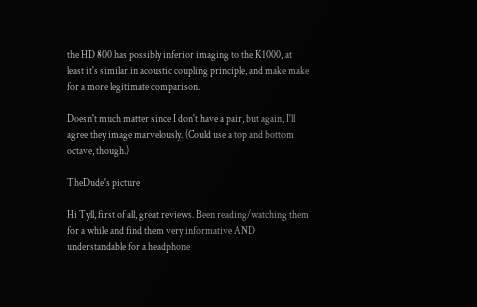the HD 800 has possibly inferior imaging to the K1000, at least it's similar in acoustic coupling principle, and make make for a more legitimate comparison.

Doesn't much matter since I don't have a pair, but again, I'll agree they image marvelously. (Could use a top and bottom octave, though.)

TheDude's picture

Hi Tyll, first of all, great reviews. Been reading/watching them for a while and find them very informative AND understandable for a headphone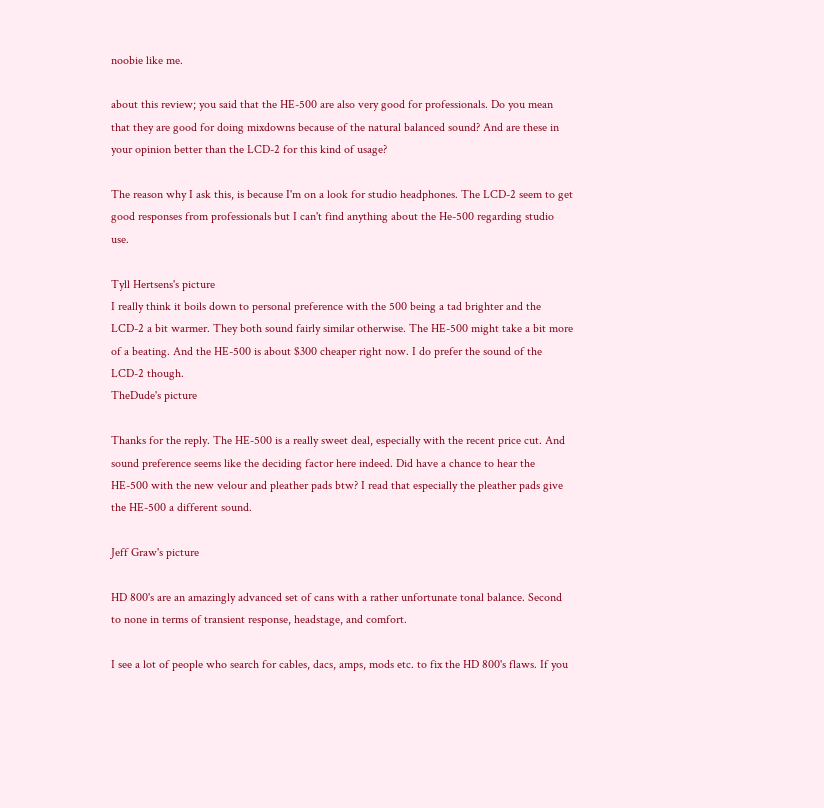noobie like me.

about this review; you said that the HE-500 are also very good for professionals. Do you mean that they are good for doing mixdowns because of the natural balanced sound? And are these in your opinion better than the LCD-2 for this kind of usage?

The reason why I ask this, is because I'm on a look for studio headphones. The LCD-2 seem to get good responses from professionals but I can't find anything about the He-500 regarding studio use.

Tyll Hertsens's picture
I really think it boils down to personal preference with the 500 being a tad brighter and the LCD-2 a bit warmer. They both sound fairly similar otherwise. The HE-500 might take a bit more of a beating. And the HE-500 is about $300 cheaper right now. I do prefer the sound of the LCD-2 though.
TheDude's picture

Thanks for the reply. The HE-500 is a really sweet deal, especially with the recent price cut. And sound preference seems like the deciding factor here indeed. Did have a chance to hear the HE-500 with the new velour and pleather pads btw? I read that especially the pleather pads give the HE-500 a different sound.

Jeff Graw's picture

HD 800's are an amazingly advanced set of cans with a rather unfortunate tonal balance. Second to none in terms of transient response, headstage, and comfort.

I see a lot of people who search for cables, dacs, amps, mods etc. to fix the HD 800's flaws. If you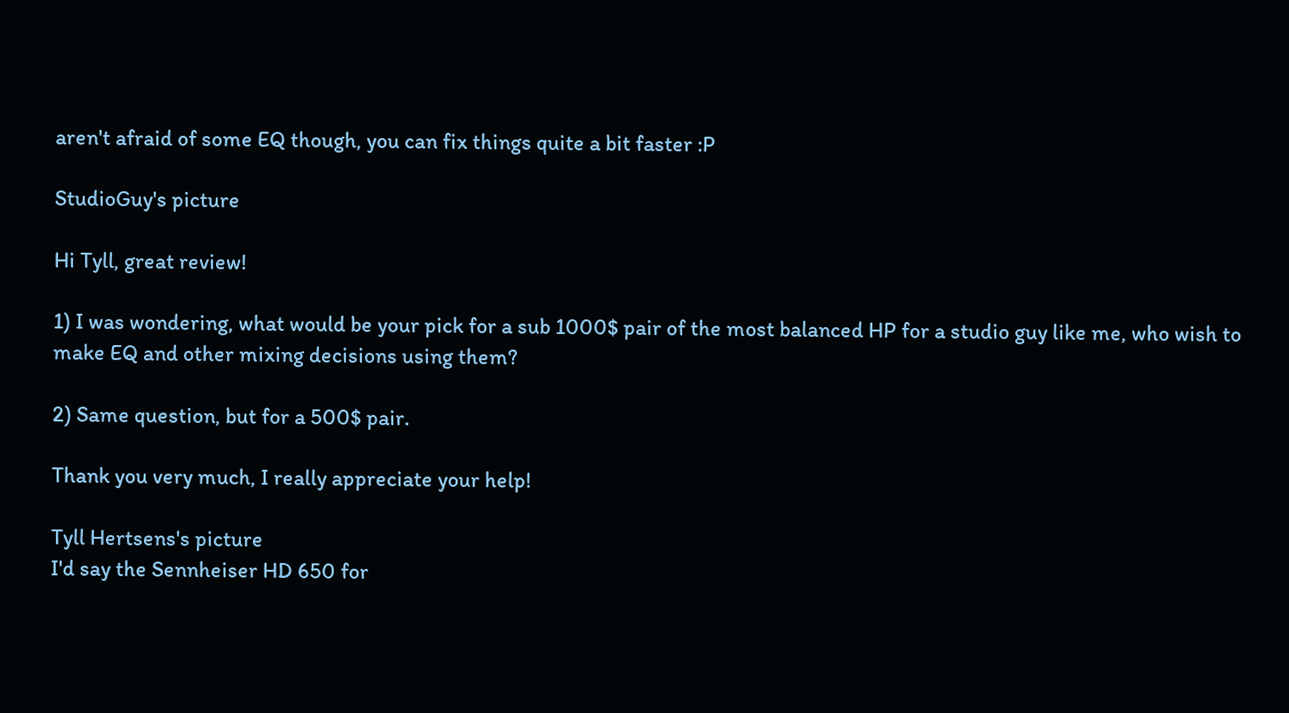aren't afraid of some EQ though, you can fix things quite a bit faster :P

StudioGuy's picture

Hi Tyll, great review!

1) I was wondering, what would be your pick for a sub 1000$ pair of the most balanced HP for a studio guy like me, who wish to make EQ and other mixing decisions using them?

2) Same question, but for a 500$ pair.

Thank you very much, I really appreciate your help!

Tyll Hertsens's picture
I'd say the Sennheiser HD 650 for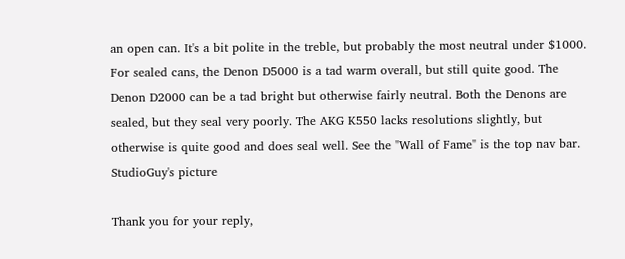an open can. It's a bit polite in the treble, but probably the most neutral under $1000. For sealed cans, the Denon D5000 is a tad warm overall, but still quite good. The Denon D2000 can be a tad bright but otherwise fairly neutral. Both the Denons are sealed, but they seal very poorly. The AKG K550 lacks resolutions slightly, but otherwise is quite good and does seal well. See the "Wall of Fame" is the top nav bar.
StudioGuy's picture

Thank you for your reply,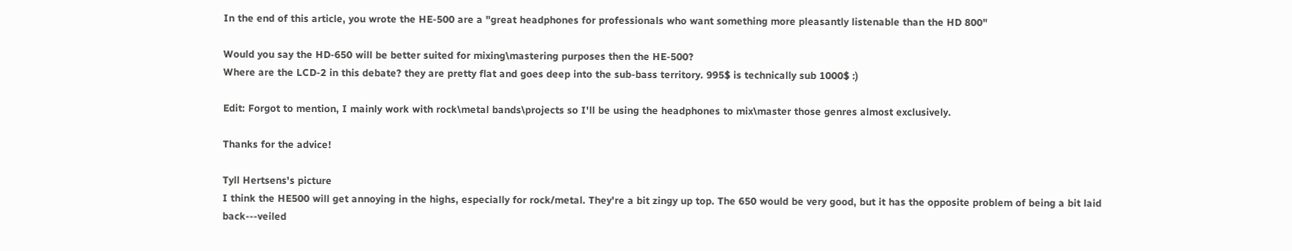In the end of this article, you wrote the HE-500 are a "great headphones for professionals who want something more pleasantly listenable than the HD 800"

Would you say the HD-650 will be better suited for mixing\mastering purposes then the HE-500?
Where are the LCD-2 in this debate? they are pretty flat and goes deep into the sub-bass territory. 995$ is technically sub 1000$ :)

Edit: Forgot to mention, I mainly work with rock\metal bands\projects so I'll be using the headphones to mix\master those genres almost exclusively.

Thanks for the advice!

Tyll Hertsens's picture
I think the HE500 will get annoying in the highs, especially for rock/metal. They're a bit zingy up top. The 650 would be very good, but it has the opposite problem of being a bit laid back---veiled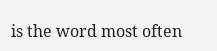is the word most often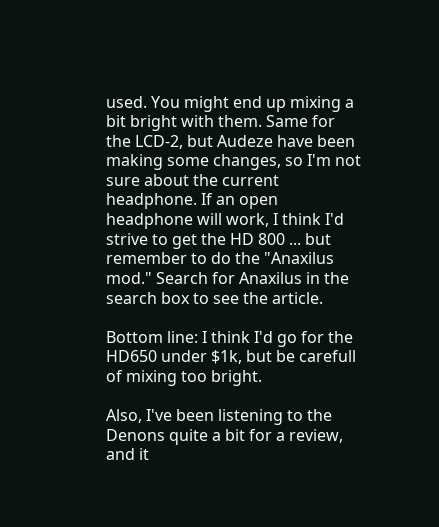used. You might end up mixing a bit bright with them. Same for the LCD-2, but Audeze have been making some changes, so I'm not sure about the current headphone. If an open headphone will work, I think I'd strive to get the HD 800 ... but remember to do the "Anaxilus mod." Search for Anaxilus in the search box to see the article.

Bottom line: I think I'd go for the HD650 under $1k, but be carefull of mixing too bright.

Also, I've been listening to the Denons quite a bit for a review, and it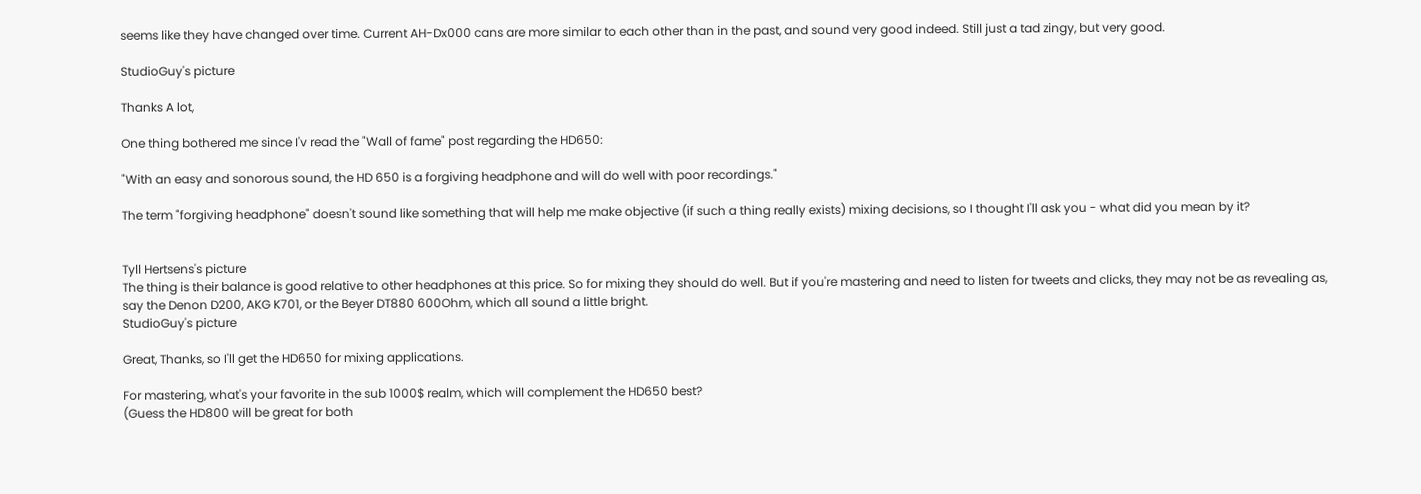seems like they have changed over time. Current AH-Dx000 cans are more similar to each other than in the past, and sound very good indeed. Still just a tad zingy, but very good.

StudioGuy's picture

Thanks A lot,

One thing bothered me since I'v read the "Wall of fame" post regarding the HD650:

"With an easy and sonorous sound, the HD 650 is a forgiving headphone and will do well with poor recordings."

The term "forgiving headphone" doesn't sound like something that will help me make objective (if such a thing really exists) mixing decisions, so I thought I'll ask you - what did you mean by it?


Tyll Hertsens's picture
The thing is their balance is good relative to other headphones at this price. So for mixing they should do well. But if you're mastering and need to listen for tweets and clicks, they may not be as revealing as, say the Denon D200, AKG K701, or the Beyer DT880 600Ohm, which all sound a little bright.
StudioGuy's picture

Great, Thanks, so I'll get the HD650 for mixing applications.

For mastering, what's your favorite in the sub 1000$ realm, which will complement the HD650 best?
(Guess the HD800 will be great for both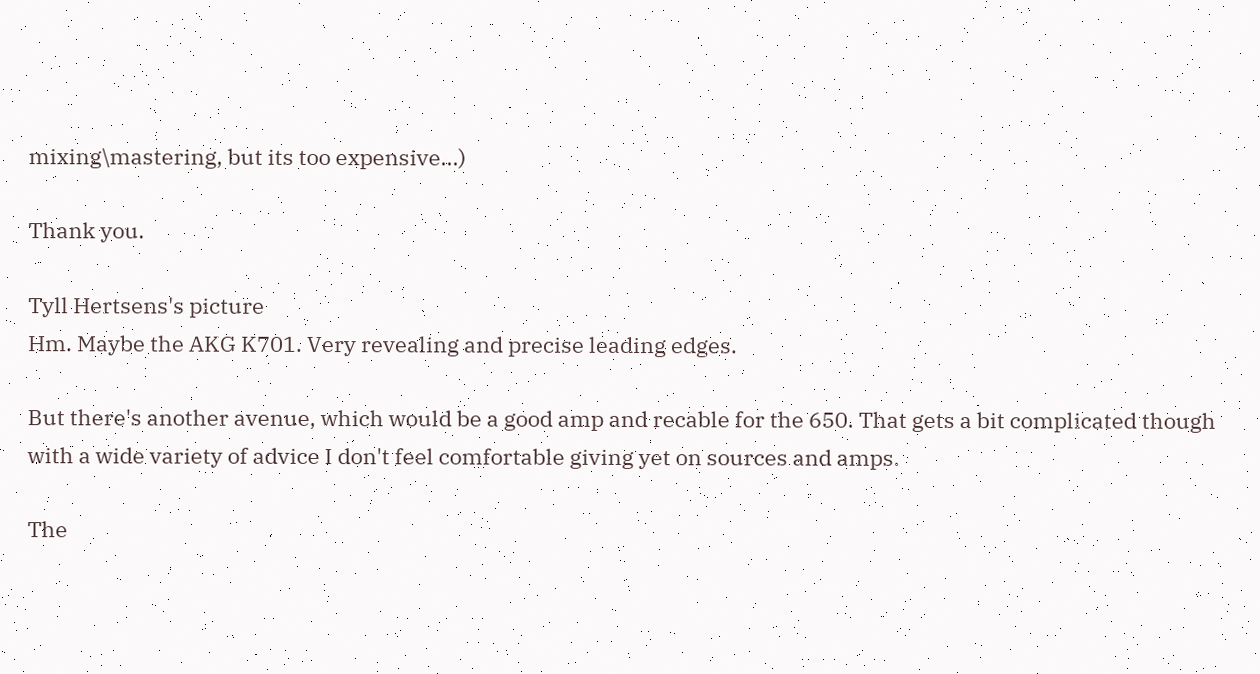mixing\mastering, but its too expensive...)

Thank you.

Tyll Hertsens's picture
Hm. Maybe the AKG K701. Very revealing and precise leading edges.

But there's another avenue, which would be a good amp and recable for the 650. That gets a bit complicated though with a wide variety of advice I don't feel comfortable giving yet on sources and amps.

The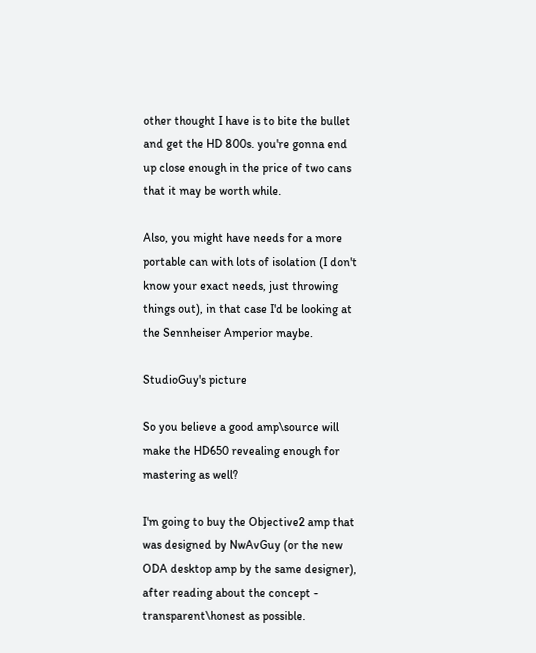other thought I have is to bite the bullet and get the HD 800s. you're gonna end up close enough in the price of two cans that it may be worth while.

Also, you might have needs for a more portable can with lots of isolation (I don't know your exact needs, just throwing things out), in that case I'd be looking at the Sennheiser Amperior maybe.

StudioGuy's picture

So you believe a good amp\source will make the HD650 revealing enough for mastering as well?

I'm going to buy the Objective2 amp that was designed by NwAvGuy (or the new ODA desktop amp by the same designer), after reading about the concept - transparent\honest as possible.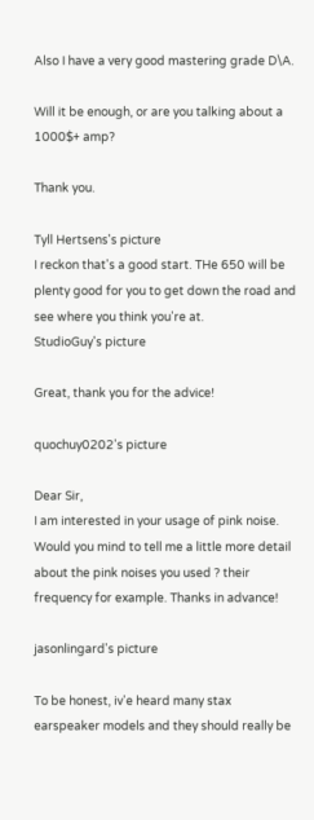Also I have a very good mastering grade D\A.

Will it be enough, or are you talking about a 1000$+ amp?

Thank you.

Tyll Hertsens's picture
I reckon that's a good start. THe 650 will be plenty good for you to get down the road and see where you think you're at.
StudioGuy's picture

Great, thank you for the advice!

quochuy0202's picture

Dear Sir,
I am interested in your usage of pink noise. Would you mind to tell me a little more detail about the pink noises you used ? their frequency for example. Thanks in advance!

jasonlingard's picture

To be honest, iv'e heard many stax earspeaker models and they should really be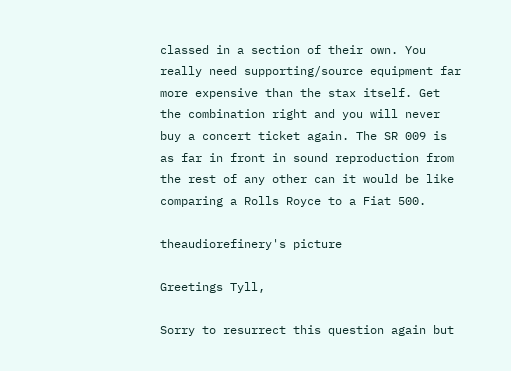classed in a section of their own. You really need supporting/source equipment far more expensive than the stax itself. Get the combination right and you will never buy a concert ticket again. The SR 009 is as far in front in sound reproduction from the rest of any other can it would be like comparing a Rolls Royce to a Fiat 500.

theaudiorefinery's picture

Greetings Tyll,

Sorry to resurrect this question again but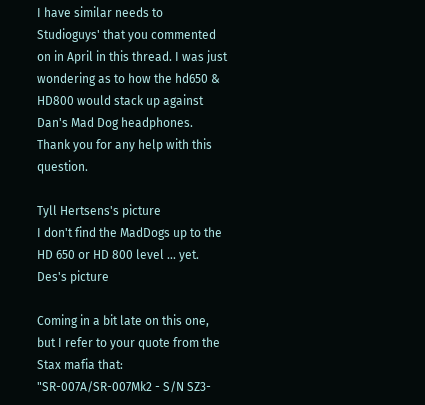I have similar needs to Studioguys' that you commented on in April in this thread. I was just wondering as to how the hd650 & HD800 would stack up against Dan's Mad Dog headphones. Thank you for any help with this question.

Tyll Hertsens's picture
I don't find the MadDogs up to the HD 650 or HD 800 level ... yet.
Des's picture

Coming in a bit late on this one, but I refer to your quote from the Stax mafia that:
"SR-007A/SR-007Mk2 - S/N SZ3-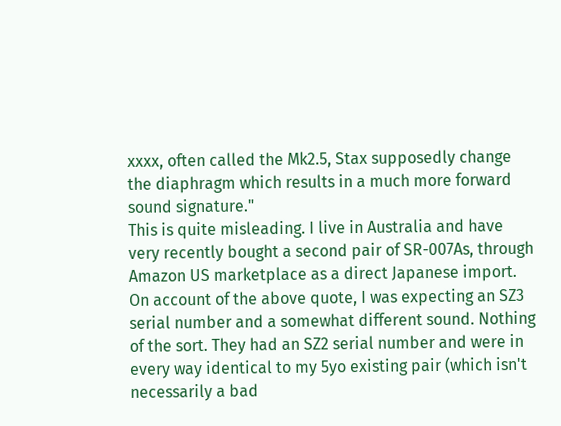xxxx, often called the Mk2.5, Stax supposedly change the diaphragm which results in a much more forward sound signature."
This is quite misleading. I live in Australia and have very recently bought a second pair of SR-007As, through Amazon US marketplace as a direct Japanese import. On account of the above quote, I was expecting an SZ3 serial number and a somewhat different sound. Nothing of the sort. They had an SZ2 serial number and were in every way identical to my 5yo existing pair (which isn't necessarily a bad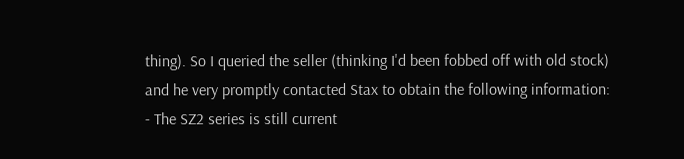thing). So I queried the seller (thinking I'd been fobbed off with old stock) and he very promptly contacted Stax to obtain the following information:
- The SZ2 series is still current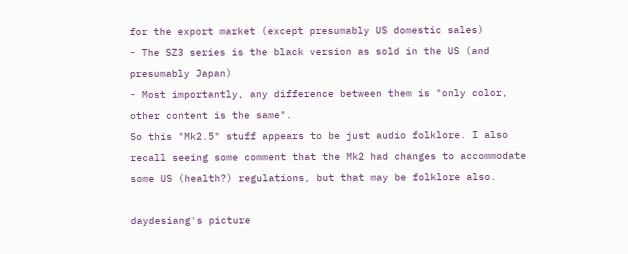for the export market (except presumably US domestic sales)
- The SZ3 series is the black version as sold in the US (and presumably Japan)
- Most importantly, any difference between them is "only color, other content is the same".
So this "Mk2.5" stuff appears to be just audio folklore. I also recall seeing some comment that the Mk2 had changes to accommodate some US (health?) regulations, but that may be folklore also.

daydesiang's picture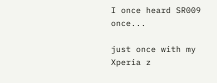I once heard SR009 once...

just once with my Xperia z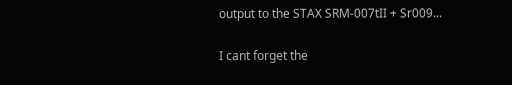output to the STAX SRM-007tII + Sr009...

I cant forget the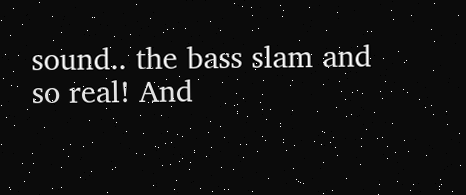sound.. the bass slam and so real! And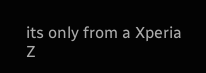its only from a Xperia Z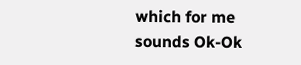which for me sounds Ok-Ok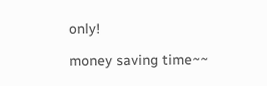only!

money saving time~~